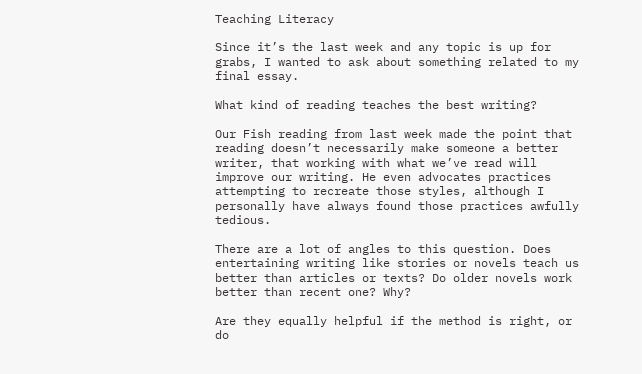Teaching Literacy

Since it’s the last week and any topic is up for grabs, I wanted to ask about something related to my final essay.

What kind of reading teaches the best writing?

Our Fish reading from last week made the point that reading doesn’t necessarily make someone a better writer, that working with what we’ve read will improve our writing. He even advocates practices attempting to recreate those styles, although I personally have always found those practices awfully tedious.

There are a lot of angles to this question. Does entertaining writing like stories or novels teach us better than articles or texts? Do older novels work better than recent one? Why?

Are they equally helpful if the method is right, or do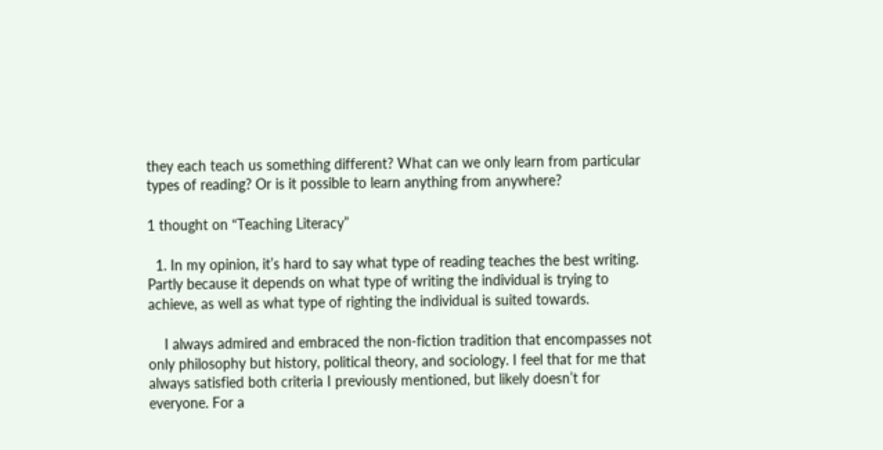they each teach us something different? What can we only learn from particular types of reading? Or is it possible to learn anything from anywhere?

1 thought on “Teaching Literacy”

  1. In my opinion, it’s hard to say what type of reading teaches the best writing. Partly because it depends on what type of writing the individual is trying to achieve, as well as what type of righting the individual is suited towards.

    I always admired and embraced the non-fiction tradition that encompasses not only philosophy but history, political theory, and sociology. I feel that for me that always satisfied both criteria I previously mentioned, but likely doesn’t for everyone. For a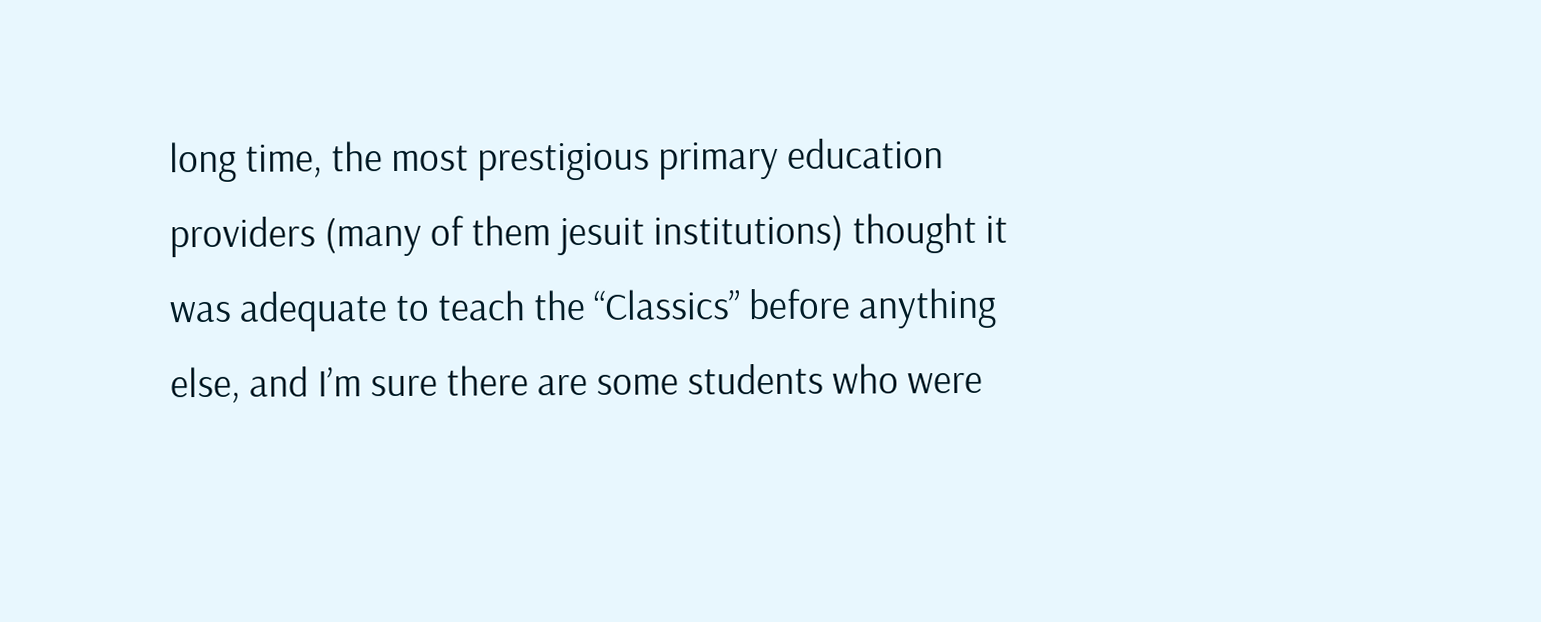long time, the most prestigious primary education providers (many of them jesuit institutions) thought it was adequate to teach the “Classics” before anything else, and I’m sure there are some students who were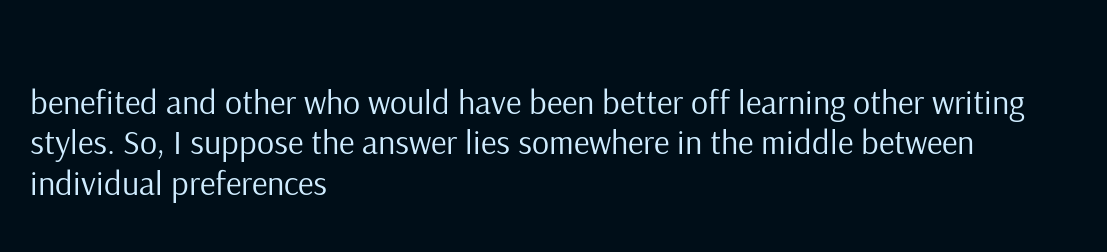benefited and other who would have been better off learning other writing styles. So, I suppose the answer lies somewhere in the middle between individual preferences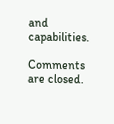and capabilities.

Comments are closed.